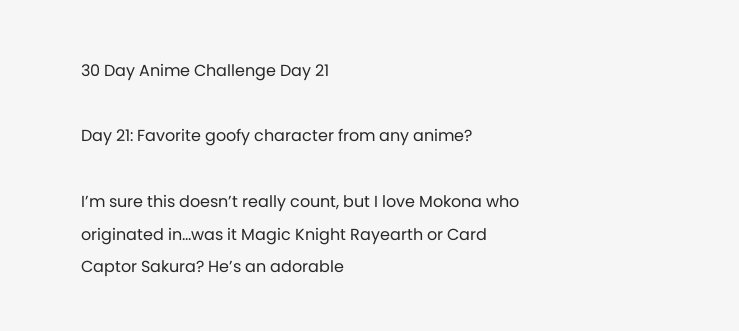30 Day Anime Challenge Day 21

Day 21: Favorite goofy character from any anime?

I’m sure this doesn’t really count, but I love Mokona who originated in…was it Magic Knight Rayearth or Card Captor Sakura? He’s an adorable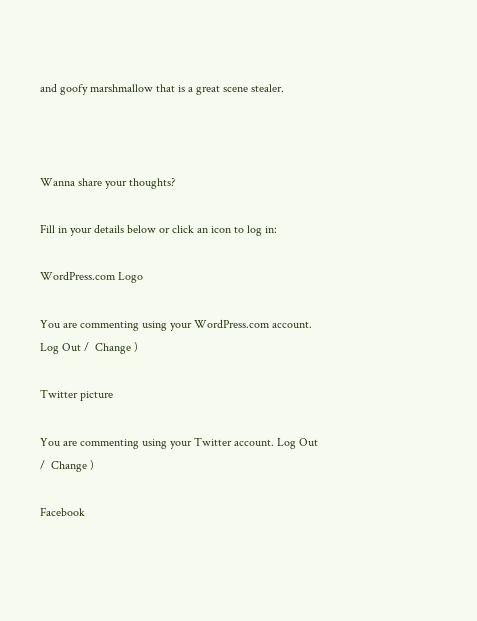and goofy marshmallow that is a great scene stealer.



Wanna share your thoughts?

Fill in your details below or click an icon to log in:

WordPress.com Logo

You are commenting using your WordPress.com account. Log Out /  Change )

Twitter picture

You are commenting using your Twitter account. Log Out /  Change )

Facebook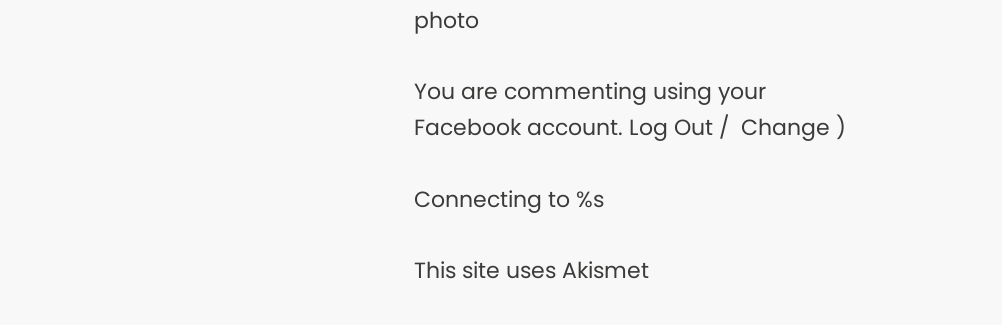photo

You are commenting using your Facebook account. Log Out /  Change )

Connecting to %s

This site uses Akismet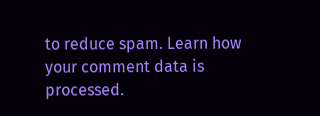to reduce spam. Learn how your comment data is processed.